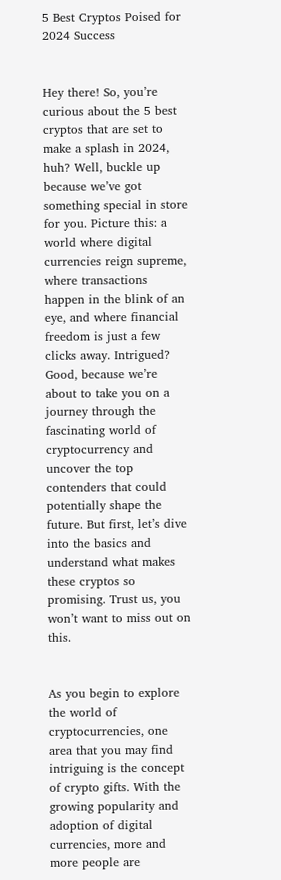5 Best Cryptos Poised for 2024 Success


Hey there! So, you’re curious about the 5 best cryptos that are set to make a splash in 2024, huh? Well, buckle up because we’ve got something special in store for you. Picture this: a world where digital currencies reign supreme, where transactions happen in the blink of an eye, and where financial freedom is just a few clicks away. Intrigued? Good, because we’re about to take you on a journey through the fascinating world of cryptocurrency and uncover the top contenders that could potentially shape the future. But first, let’s dive into the basics and understand what makes these cryptos so promising. Trust us, you won’t want to miss out on this.


As you begin to explore the world of cryptocurrencies, one area that you may find intriguing is the concept of crypto gifts. With the growing popularity and adoption of digital currencies, more and more people are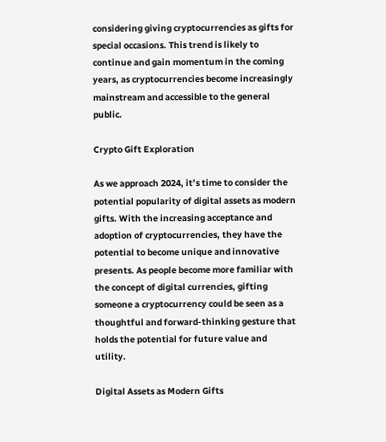considering giving cryptocurrencies as gifts for special occasions. This trend is likely to continue and gain momentum in the coming years, as cryptocurrencies become increasingly mainstream and accessible to the general public.

Crypto Gift Exploration

As we approach 2024, it’s time to consider the potential popularity of digital assets as modern gifts. With the increasing acceptance and adoption of cryptocurrencies, they have the potential to become unique and innovative presents. As people become more familiar with the concept of digital currencies, gifting someone a cryptocurrency could be seen as a thoughtful and forward-thinking gesture that holds the potential for future value and utility.

Digital Assets as Modern Gifts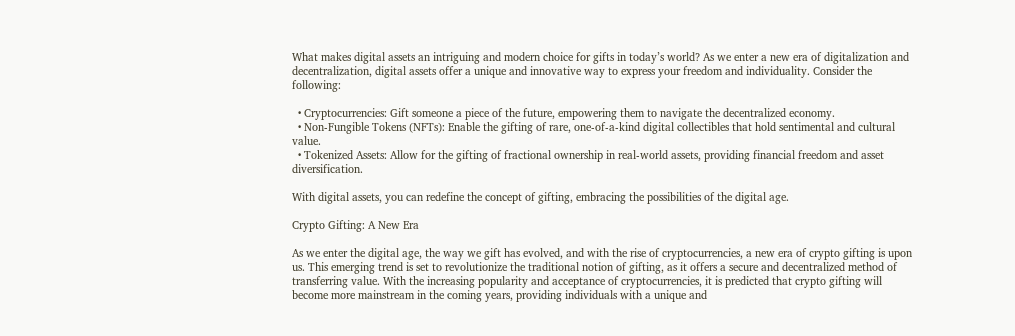What makes digital assets an intriguing and modern choice for gifts in today’s world? As we enter a new era of digitalization and decentralization, digital assets offer a unique and innovative way to express your freedom and individuality. Consider the following:

  • Cryptocurrencies: Gift someone a piece of the future, empowering them to navigate the decentralized economy.
  • Non-Fungible Tokens (NFTs): Enable the gifting of rare, one-of-a-kind digital collectibles that hold sentimental and cultural value.
  • Tokenized Assets: Allow for the gifting of fractional ownership in real-world assets, providing financial freedom and asset diversification.

With digital assets, you can redefine the concept of gifting, embracing the possibilities of the digital age.

Crypto Gifting: A New Era

As we enter the digital age, the way we gift has evolved, and with the rise of cryptocurrencies, a new era of crypto gifting is upon us. This emerging trend is set to revolutionize the traditional notion of gifting, as it offers a secure and decentralized method of transferring value. With the increasing popularity and acceptance of cryptocurrencies, it is predicted that crypto gifting will become more mainstream in the coming years, providing individuals with a unique and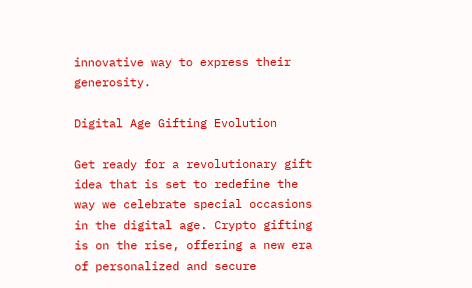innovative way to express their generosity.

Digital Age Gifting Evolution

Get ready for a revolutionary gift idea that is set to redefine the way we celebrate special occasions in the digital age. Crypto gifting is on the rise, offering a new era of personalized and secure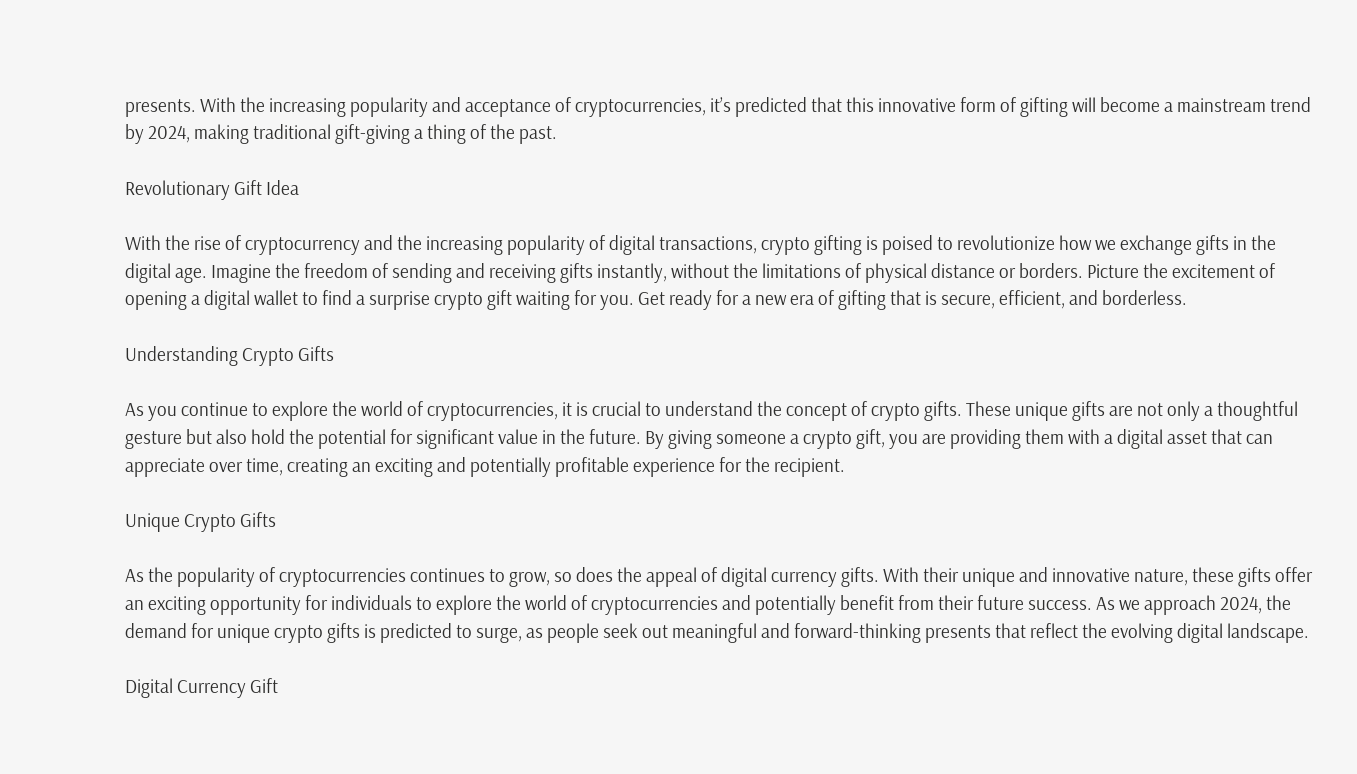presents. With the increasing popularity and acceptance of cryptocurrencies, it’s predicted that this innovative form of gifting will become a mainstream trend by 2024, making traditional gift-giving a thing of the past.

Revolutionary Gift Idea

With the rise of cryptocurrency and the increasing popularity of digital transactions, crypto gifting is poised to revolutionize how we exchange gifts in the digital age. Imagine the freedom of sending and receiving gifts instantly, without the limitations of physical distance or borders. Picture the excitement of opening a digital wallet to find a surprise crypto gift waiting for you. Get ready for a new era of gifting that is secure, efficient, and borderless.

Understanding Crypto Gifts

As you continue to explore the world of cryptocurrencies, it is crucial to understand the concept of crypto gifts. These unique gifts are not only a thoughtful gesture but also hold the potential for significant value in the future. By giving someone a crypto gift, you are providing them with a digital asset that can appreciate over time, creating an exciting and potentially profitable experience for the recipient.

Unique Crypto Gifts

As the popularity of cryptocurrencies continues to grow, so does the appeal of digital currency gifts. With their unique and innovative nature, these gifts offer an exciting opportunity for individuals to explore the world of cryptocurrencies and potentially benefit from their future success. As we approach 2024, the demand for unique crypto gifts is predicted to surge, as people seek out meaningful and forward-thinking presents that reflect the evolving digital landscape.

Digital Currency Gift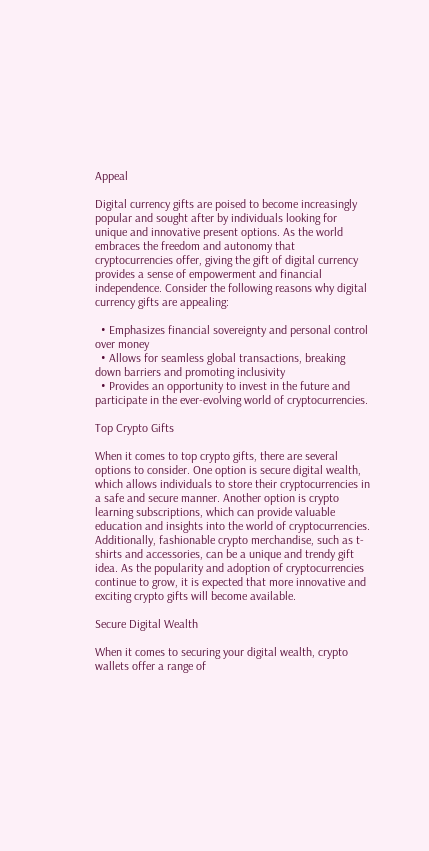Appeal

Digital currency gifts are poised to become increasingly popular and sought after by individuals looking for unique and innovative present options. As the world embraces the freedom and autonomy that cryptocurrencies offer, giving the gift of digital currency provides a sense of empowerment and financial independence. Consider the following reasons why digital currency gifts are appealing:

  • Emphasizes financial sovereignty and personal control over money
  • Allows for seamless global transactions, breaking down barriers and promoting inclusivity
  • Provides an opportunity to invest in the future and participate in the ever-evolving world of cryptocurrencies.

Top Crypto Gifts

When it comes to top crypto gifts, there are several options to consider. One option is secure digital wealth, which allows individuals to store their cryptocurrencies in a safe and secure manner. Another option is crypto learning subscriptions, which can provide valuable education and insights into the world of cryptocurrencies. Additionally, fashionable crypto merchandise, such as t-shirts and accessories, can be a unique and trendy gift idea. As the popularity and adoption of cryptocurrencies continue to grow, it is expected that more innovative and exciting crypto gifts will become available.

Secure Digital Wealth

When it comes to securing your digital wealth, crypto wallets offer a range of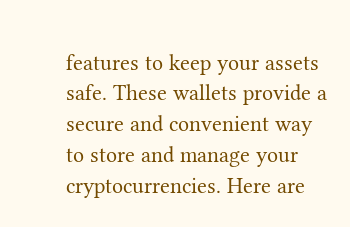features to keep your assets safe. These wallets provide a secure and convenient way to store and manage your cryptocurrencies. Here are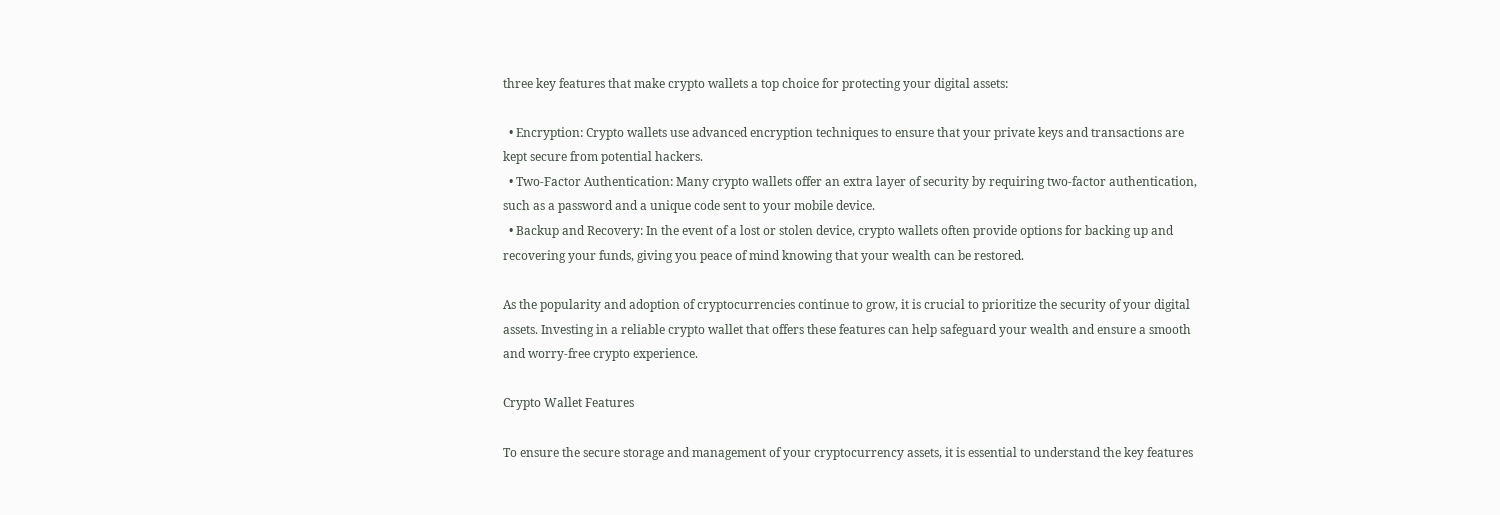three key features that make crypto wallets a top choice for protecting your digital assets:

  • Encryption: Crypto wallets use advanced encryption techniques to ensure that your private keys and transactions are kept secure from potential hackers.
  • Two-Factor Authentication: Many crypto wallets offer an extra layer of security by requiring two-factor authentication, such as a password and a unique code sent to your mobile device.
  • Backup and Recovery: In the event of a lost or stolen device, crypto wallets often provide options for backing up and recovering your funds, giving you peace of mind knowing that your wealth can be restored.

As the popularity and adoption of cryptocurrencies continue to grow, it is crucial to prioritize the security of your digital assets. Investing in a reliable crypto wallet that offers these features can help safeguard your wealth and ensure a smooth and worry-free crypto experience.

Crypto Wallet Features

To ensure the secure storage and management of your cryptocurrency assets, it is essential to understand the key features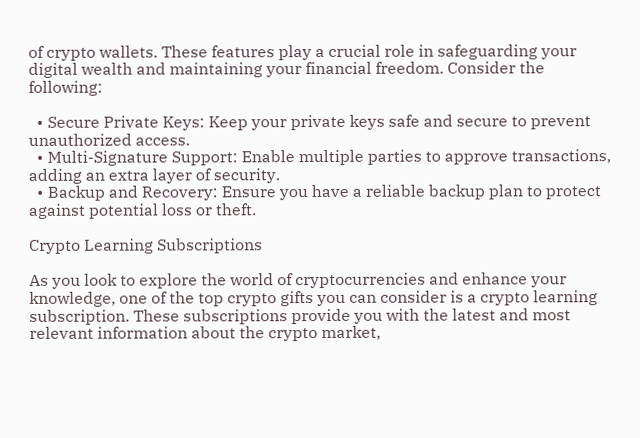of crypto wallets. These features play a crucial role in safeguarding your digital wealth and maintaining your financial freedom. Consider the following:

  • Secure Private Keys: Keep your private keys safe and secure to prevent unauthorized access.
  • Multi-Signature Support: Enable multiple parties to approve transactions, adding an extra layer of security.
  • Backup and Recovery: Ensure you have a reliable backup plan to protect against potential loss or theft.

Crypto Learning Subscriptions

As you look to explore the world of cryptocurrencies and enhance your knowledge, one of the top crypto gifts you can consider is a crypto learning subscription. These subscriptions provide you with the latest and most relevant information about the crypto market,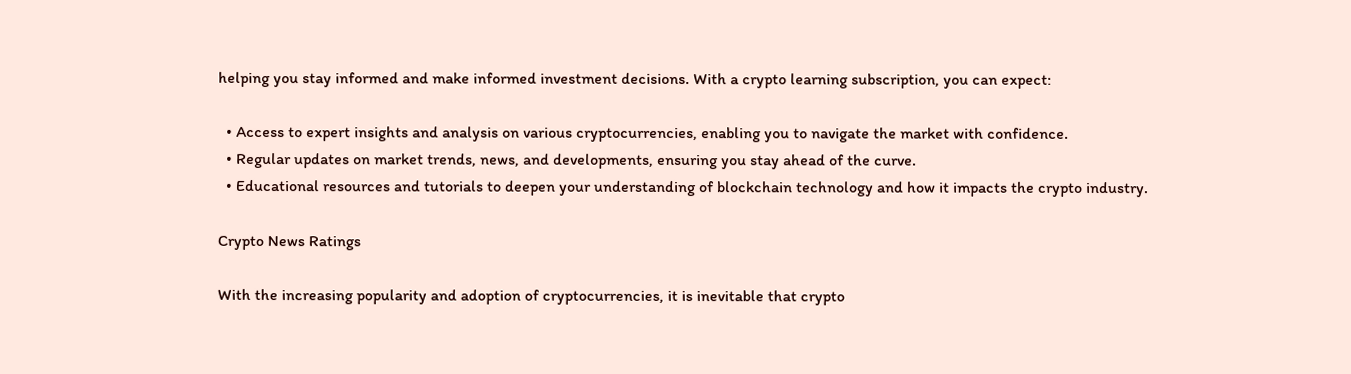helping you stay informed and make informed investment decisions. With a crypto learning subscription, you can expect:

  • Access to expert insights and analysis on various cryptocurrencies, enabling you to navigate the market with confidence.
  • Regular updates on market trends, news, and developments, ensuring you stay ahead of the curve.
  • Educational resources and tutorials to deepen your understanding of blockchain technology and how it impacts the crypto industry.

Crypto News Ratings

With the increasing popularity and adoption of cryptocurrencies, it is inevitable that crypto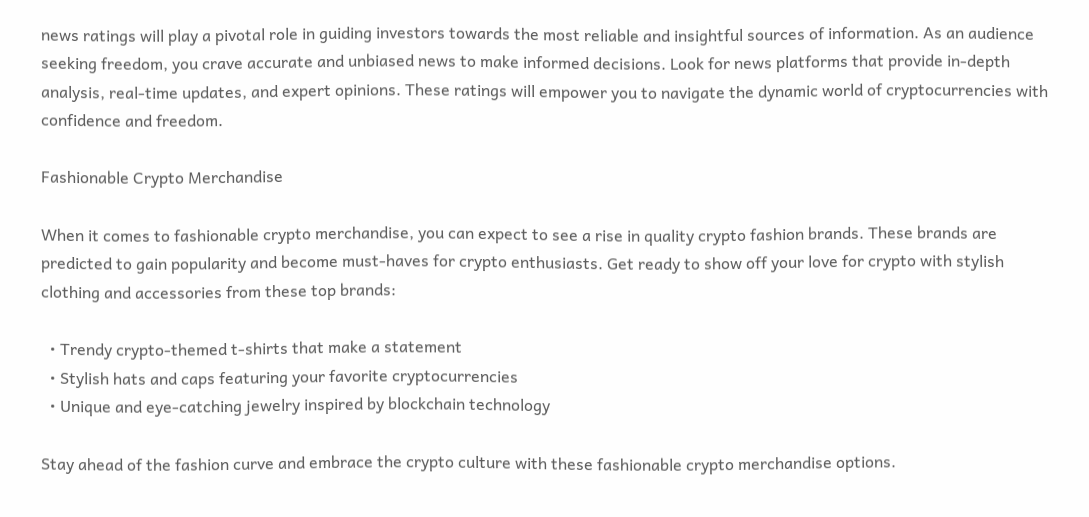news ratings will play a pivotal role in guiding investors towards the most reliable and insightful sources of information. As an audience seeking freedom, you crave accurate and unbiased news to make informed decisions. Look for news platforms that provide in-depth analysis, real-time updates, and expert opinions. These ratings will empower you to navigate the dynamic world of cryptocurrencies with confidence and freedom.

Fashionable Crypto Merchandise

When it comes to fashionable crypto merchandise, you can expect to see a rise in quality crypto fashion brands. These brands are predicted to gain popularity and become must-haves for crypto enthusiasts. Get ready to show off your love for crypto with stylish clothing and accessories from these top brands:

  • Trendy crypto-themed t-shirts that make a statement
  • Stylish hats and caps featuring your favorite cryptocurrencies
  • Unique and eye-catching jewelry inspired by blockchain technology

Stay ahead of the fashion curve and embrace the crypto culture with these fashionable crypto merchandise options.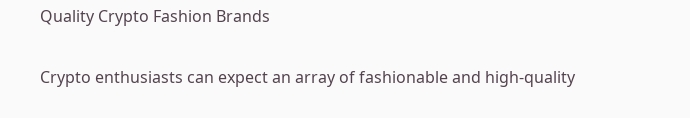Quality Crypto Fashion Brands

Crypto enthusiasts can expect an array of fashionable and high-quality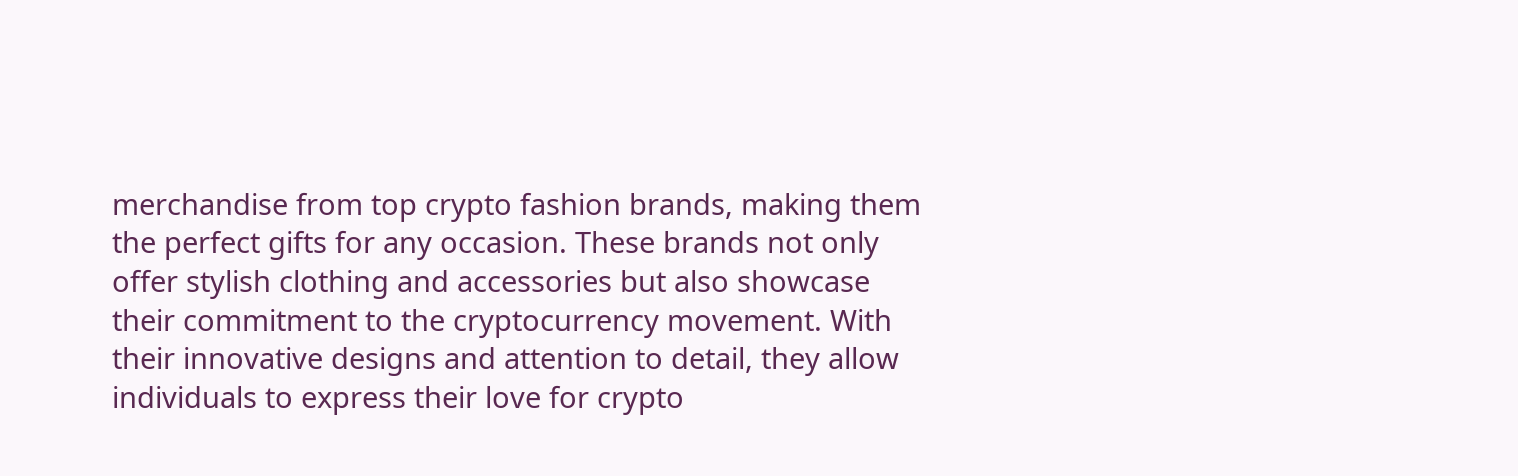merchandise from top crypto fashion brands, making them the perfect gifts for any occasion. These brands not only offer stylish clothing and accessories but also showcase their commitment to the cryptocurrency movement. With their innovative designs and attention to detail, they allow individuals to express their love for crypto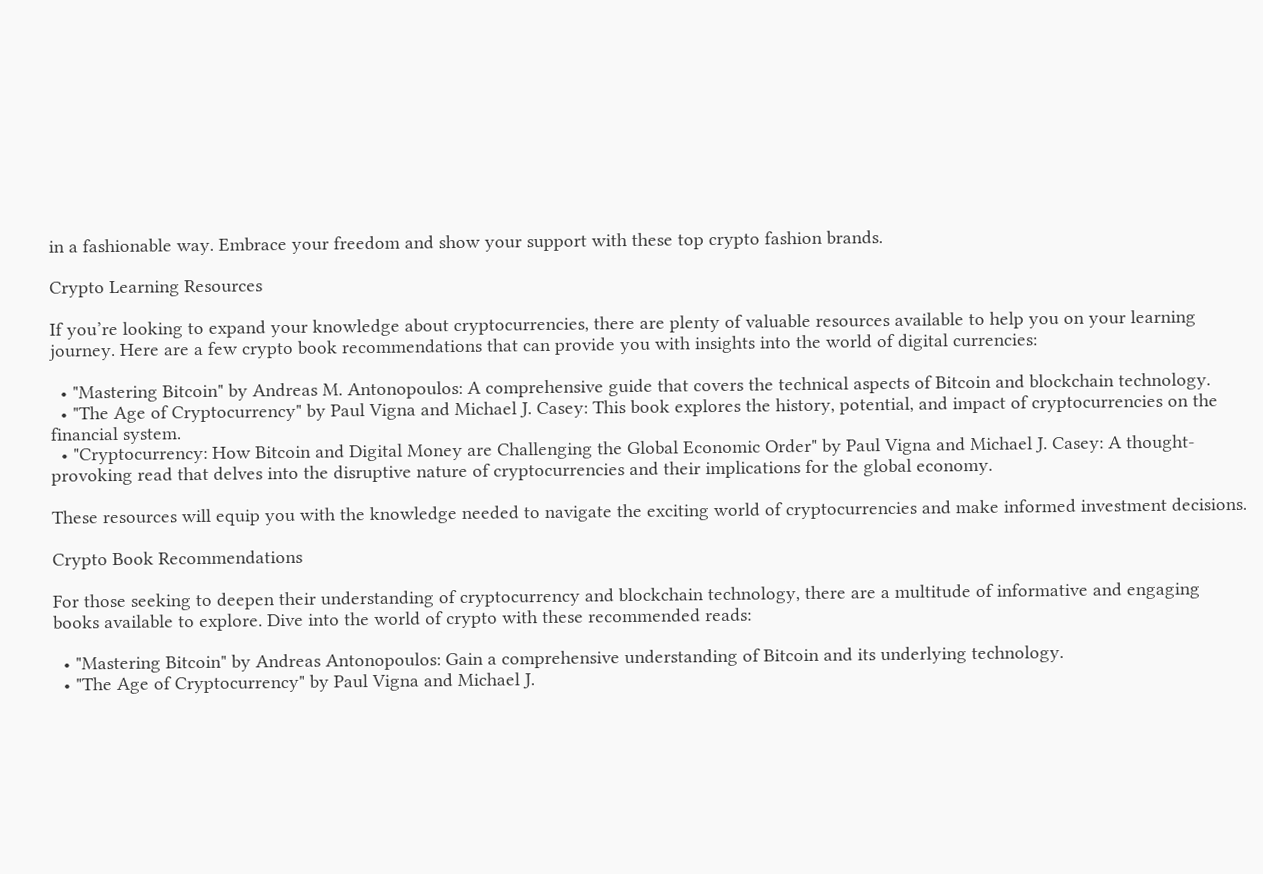in a fashionable way. Embrace your freedom and show your support with these top crypto fashion brands.

Crypto Learning Resources

If you’re looking to expand your knowledge about cryptocurrencies, there are plenty of valuable resources available to help you on your learning journey. Here are a few crypto book recommendations that can provide you with insights into the world of digital currencies:

  • "Mastering Bitcoin" by Andreas M. Antonopoulos: A comprehensive guide that covers the technical aspects of Bitcoin and blockchain technology.
  • "The Age of Cryptocurrency" by Paul Vigna and Michael J. Casey: This book explores the history, potential, and impact of cryptocurrencies on the financial system.
  • "Cryptocurrency: How Bitcoin and Digital Money are Challenging the Global Economic Order" by Paul Vigna and Michael J. Casey: A thought-provoking read that delves into the disruptive nature of cryptocurrencies and their implications for the global economy.

These resources will equip you with the knowledge needed to navigate the exciting world of cryptocurrencies and make informed investment decisions.

Crypto Book Recommendations

For those seeking to deepen their understanding of cryptocurrency and blockchain technology, there are a multitude of informative and engaging books available to explore. Dive into the world of crypto with these recommended reads:

  • "Mastering Bitcoin" by Andreas Antonopoulos: Gain a comprehensive understanding of Bitcoin and its underlying technology.
  • "The Age of Cryptocurrency" by Paul Vigna and Michael J.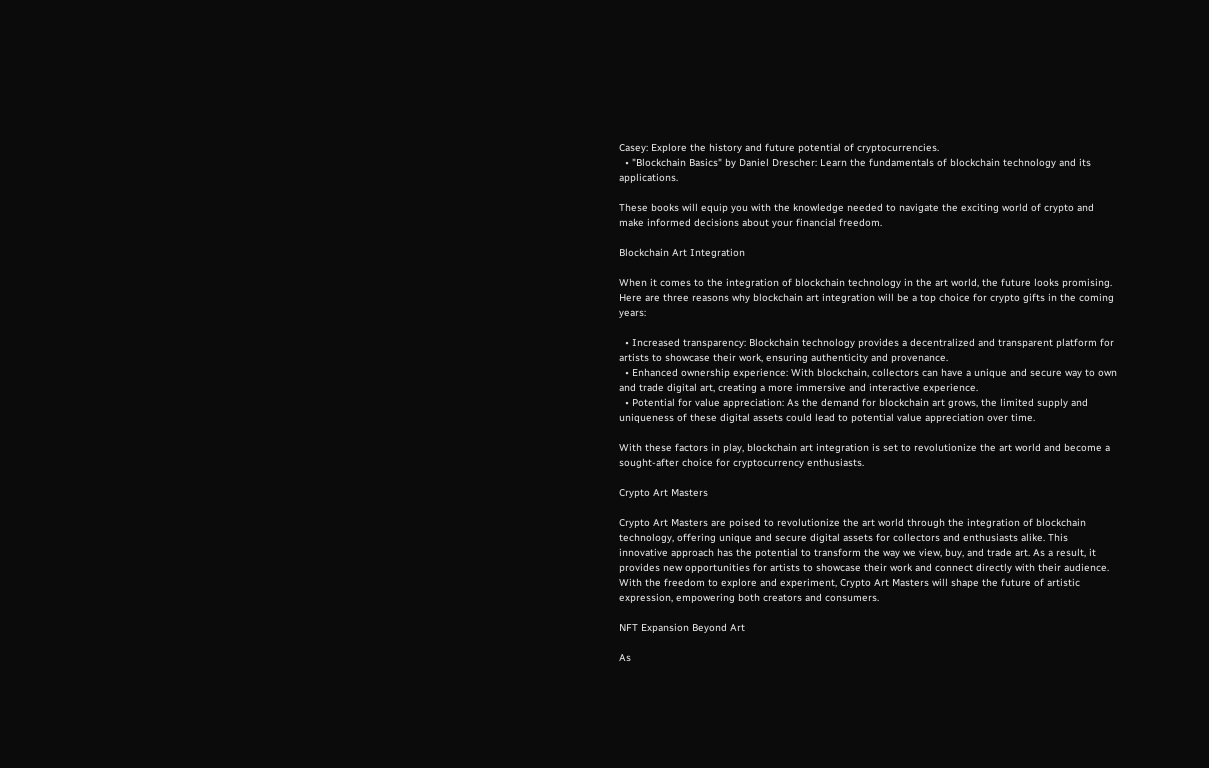Casey: Explore the history and future potential of cryptocurrencies.
  • "Blockchain Basics" by Daniel Drescher: Learn the fundamentals of blockchain technology and its applications.

These books will equip you with the knowledge needed to navigate the exciting world of crypto and make informed decisions about your financial freedom.

Blockchain Art Integration

When it comes to the integration of blockchain technology in the art world, the future looks promising. Here are three reasons why blockchain art integration will be a top choice for crypto gifts in the coming years:

  • Increased transparency: Blockchain technology provides a decentralized and transparent platform for artists to showcase their work, ensuring authenticity and provenance.
  • Enhanced ownership experience: With blockchain, collectors can have a unique and secure way to own and trade digital art, creating a more immersive and interactive experience.
  • Potential for value appreciation: As the demand for blockchain art grows, the limited supply and uniqueness of these digital assets could lead to potential value appreciation over time.

With these factors in play, blockchain art integration is set to revolutionize the art world and become a sought-after choice for cryptocurrency enthusiasts.

Crypto Art Masters

Crypto Art Masters are poised to revolutionize the art world through the integration of blockchain technology, offering unique and secure digital assets for collectors and enthusiasts alike. This innovative approach has the potential to transform the way we view, buy, and trade art. As a result, it provides new opportunities for artists to showcase their work and connect directly with their audience. With the freedom to explore and experiment, Crypto Art Masters will shape the future of artistic expression, empowering both creators and consumers.

NFT Expansion Beyond Art

As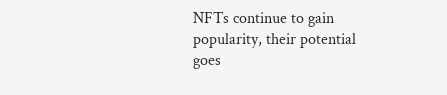NFTs continue to gain popularity, their potential goes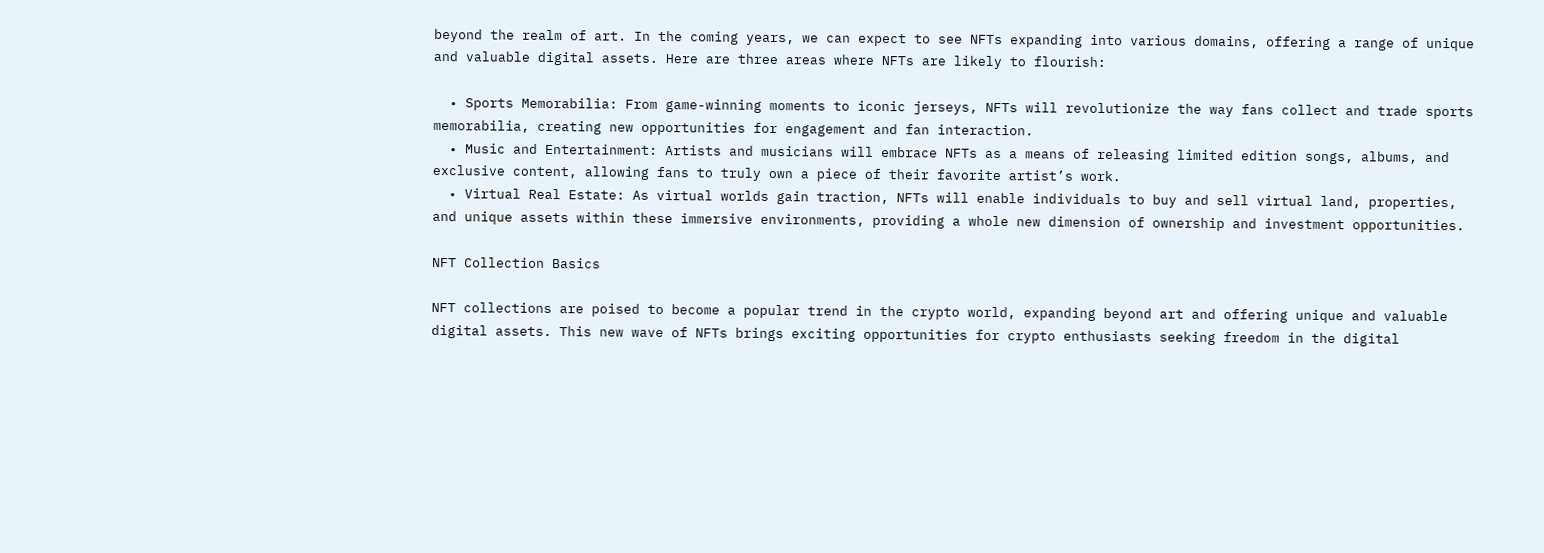beyond the realm of art. In the coming years, we can expect to see NFTs expanding into various domains, offering a range of unique and valuable digital assets. Here are three areas where NFTs are likely to flourish:

  • Sports Memorabilia: From game-winning moments to iconic jerseys, NFTs will revolutionize the way fans collect and trade sports memorabilia, creating new opportunities for engagement and fan interaction.
  • Music and Entertainment: Artists and musicians will embrace NFTs as a means of releasing limited edition songs, albums, and exclusive content, allowing fans to truly own a piece of their favorite artist’s work.
  • Virtual Real Estate: As virtual worlds gain traction, NFTs will enable individuals to buy and sell virtual land, properties, and unique assets within these immersive environments, providing a whole new dimension of ownership and investment opportunities.

NFT Collection Basics

NFT collections are poised to become a popular trend in the crypto world, expanding beyond art and offering unique and valuable digital assets. This new wave of NFTs brings exciting opportunities for crypto enthusiasts seeking freedom in the digital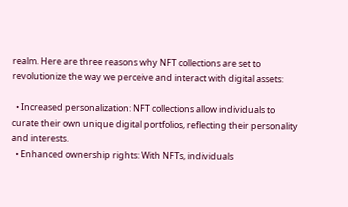realm. Here are three reasons why NFT collections are set to revolutionize the way we perceive and interact with digital assets:

  • Increased personalization: NFT collections allow individuals to curate their own unique digital portfolios, reflecting their personality and interests.
  • Enhanced ownership rights: With NFTs, individuals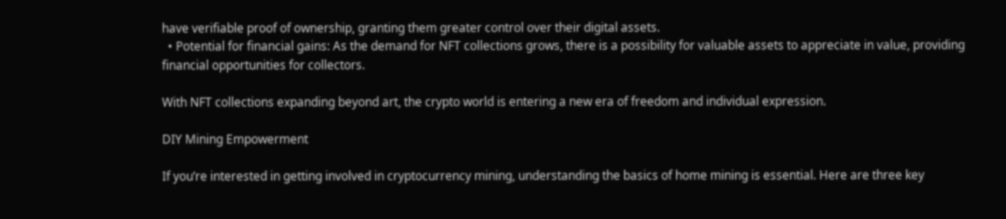have verifiable proof of ownership, granting them greater control over their digital assets.
  • Potential for financial gains: As the demand for NFT collections grows, there is a possibility for valuable assets to appreciate in value, providing financial opportunities for collectors.

With NFT collections expanding beyond art, the crypto world is entering a new era of freedom and individual expression.

DIY Mining Empowerment

If you’re interested in getting involved in cryptocurrency mining, understanding the basics of home mining is essential. Here are three key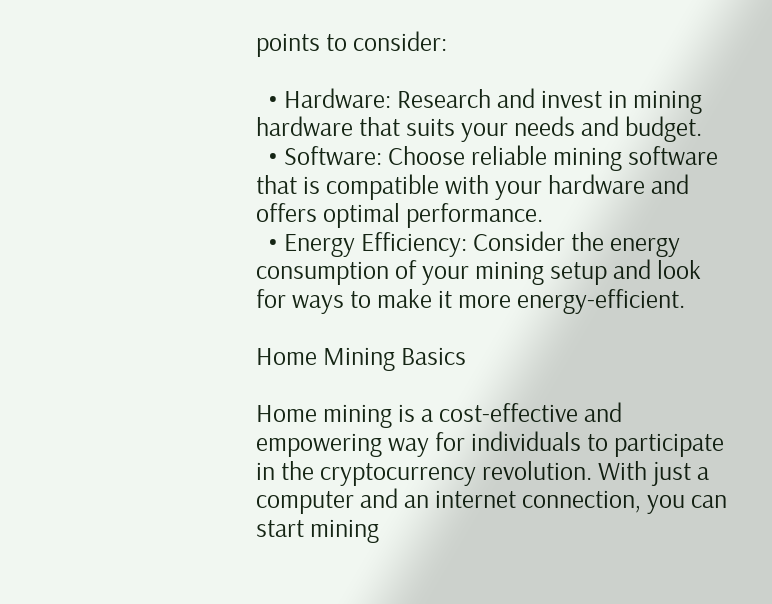points to consider:

  • Hardware: Research and invest in mining hardware that suits your needs and budget.
  • Software: Choose reliable mining software that is compatible with your hardware and offers optimal performance.
  • Energy Efficiency: Consider the energy consumption of your mining setup and look for ways to make it more energy-efficient.

Home Mining Basics

Home mining is a cost-effective and empowering way for individuals to participate in the cryptocurrency revolution. With just a computer and an internet connection, you can start mining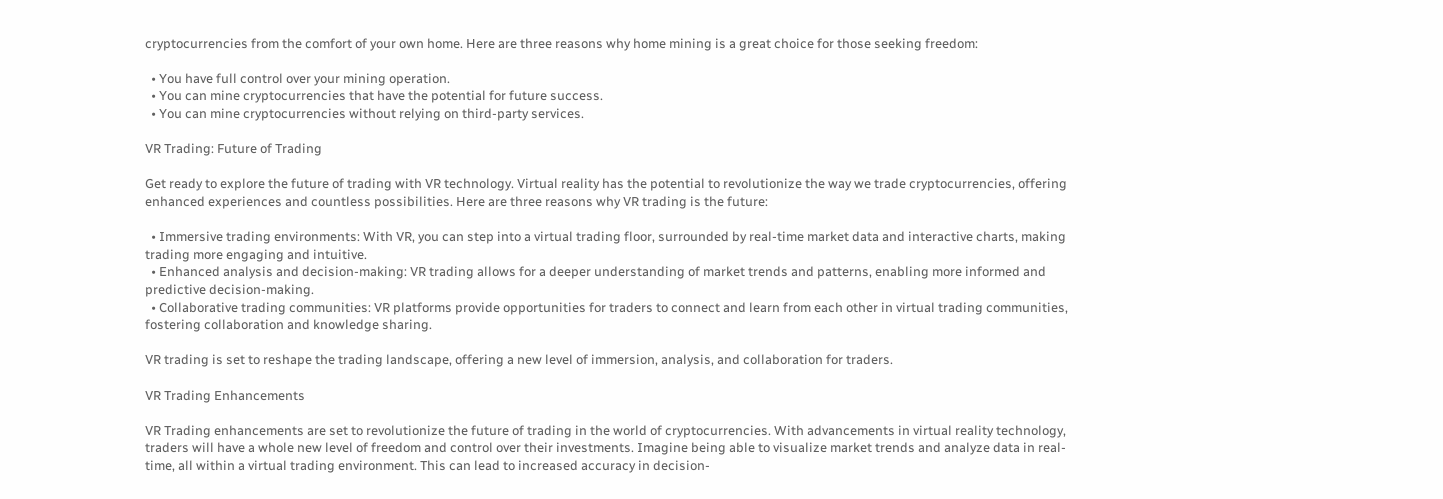cryptocurrencies from the comfort of your own home. Here are three reasons why home mining is a great choice for those seeking freedom:

  • You have full control over your mining operation.
  • You can mine cryptocurrencies that have the potential for future success.
  • You can mine cryptocurrencies without relying on third-party services.

VR Trading: Future of Trading

Get ready to explore the future of trading with VR technology. Virtual reality has the potential to revolutionize the way we trade cryptocurrencies, offering enhanced experiences and countless possibilities. Here are three reasons why VR trading is the future:

  • Immersive trading environments: With VR, you can step into a virtual trading floor, surrounded by real-time market data and interactive charts, making trading more engaging and intuitive.
  • Enhanced analysis and decision-making: VR trading allows for a deeper understanding of market trends and patterns, enabling more informed and predictive decision-making.
  • Collaborative trading communities: VR platforms provide opportunities for traders to connect and learn from each other in virtual trading communities, fostering collaboration and knowledge sharing.

VR trading is set to reshape the trading landscape, offering a new level of immersion, analysis, and collaboration for traders.

VR Trading Enhancements

VR Trading enhancements are set to revolutionize the future of trading in the world of cryptocurrencies. With advancements in virtual reality technology, traders will have a whole new level of freedom and control over their investments. Imagine being able to visualize market trends and analyze data in real-time, all within a virtual trading environment. This can lead to increased accuracy in decision-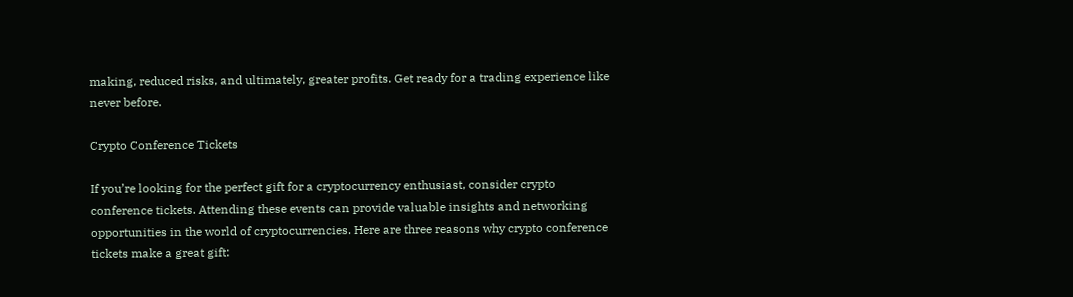making, reduced risks, and ultimately, greater profits. Get ready for a trading experience like never before.

Crypto Conference Tickets

If you’re looking for the perfect gift for a cryptocurrency enthusiast, consider crypto conference tickets. Attending these events can provide valuable insights and networking opportunities in the world of cryptocurrencies. Here are three reasons why crypto conference tickets make a great gift: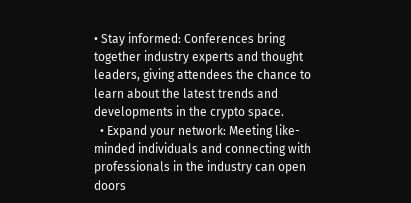• Stay informed: Conferences bring together industry experts and thought leaders, giving attendees the chance to learn about the latest trends and developments in the crypto space.
  • Expand your network: Meeting like-minded individuals and connecting with professionals in the industry can open doors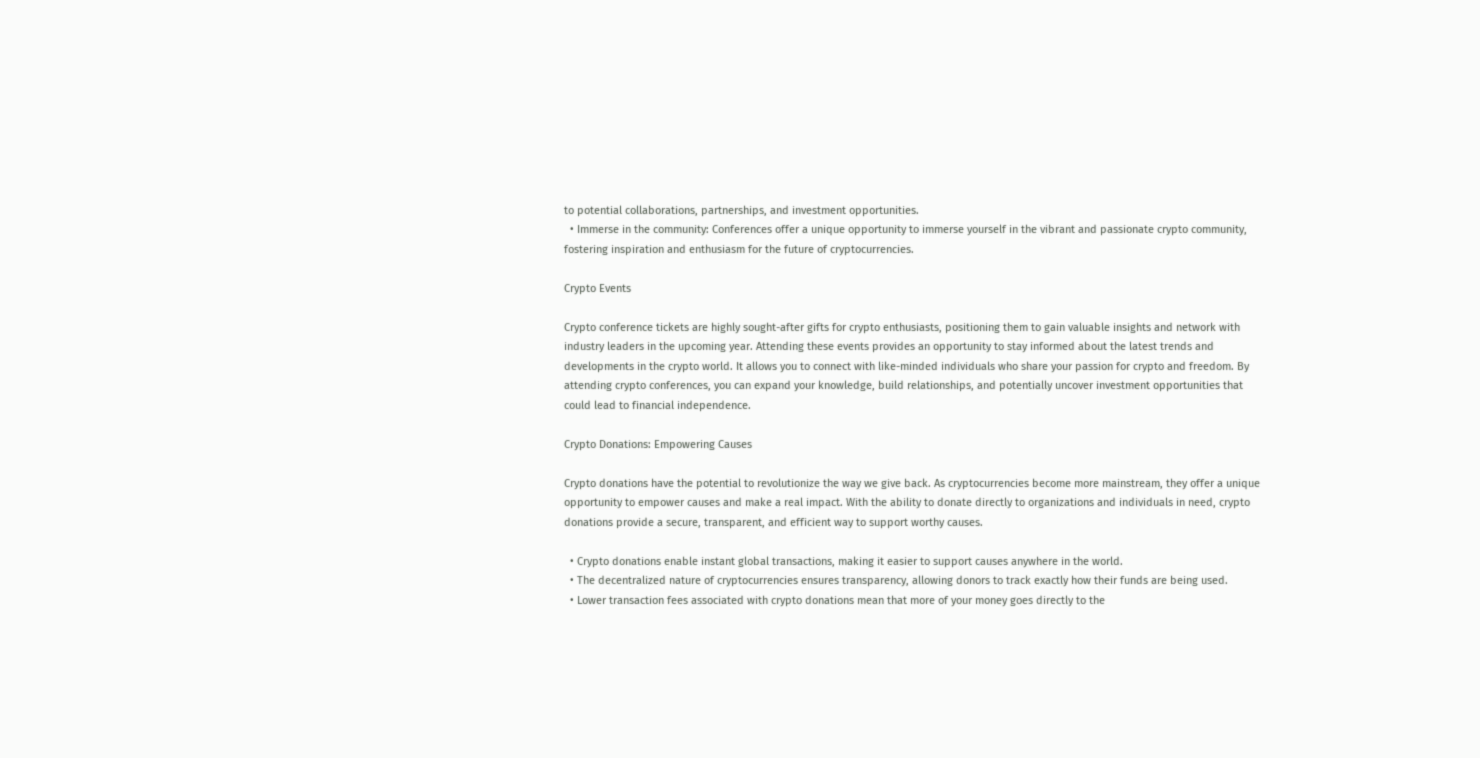to potential collaborations, partnerships, and investment opportunities.
  • Immerse in the community: Conferences offer a unique opportunity to immerse yourself in the vibrant and passionate crypto community, fostering inspiration and enthusiasm for the future of cryptocurrencies.

Crypto Events

Crypto conference tickets are highly sought-after gifts for crypto enthusiasts, positioning them to gain valuable insights and network with industry leaders in the upcoming year. Attending these events provides an opportunity to stay informed about the latest trends and developments in the crypto world. It allows you to connect with like-minded individuals who share your passion for crypto and freedom. By attending crypto conferences, you can expand your knowledge, build relationships, and potentially uncover investment opportunities that could lead to financial independence.

Crypto Donations: Empowering Causes

Crypto donations have the potential to revolutionize the way we give back. As cryptocurrencies become more mainstream, they offer a unique opportunity to empower causes and make a real impact. With the ability to donate directly to organizations and individuals in need, crypto donations provide a secure, transparent, and efficient way to support worthy causes.

  • Crypto donations enable instant global transactions, making it easier to support causes anywhere in the world.
  • The decentralized nature of cryptocurrencies ensures transparency, allowing donors to track exactly how their funds are being used.
  • Lower transaction fees associated with crypto donations mean that more of your money goes directly to the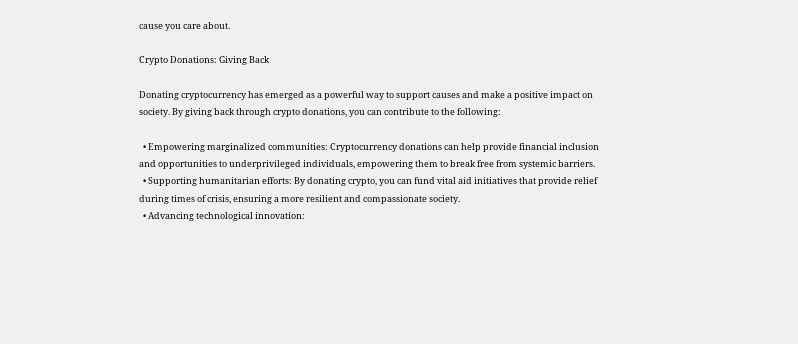cause you care about.

Crypto Donations: Giving Back

Donating cryptocurrency has emerged as a powerful way to support causes and make a positive impact on society. By giving back through crypto donations, you can contribute to the following:

  • Empowering marginalized communities: Cryptocurrency donations can help provide financial inclusion and opportunities to underprivileged individuals, empowering them to break free from systemic barriers.
  • Supporting humanitarian efforts: By donating crypto, you can fund vital aid initiatives that provide relief during times of crisis, ensuring a more resilient and compassionate society.
  • Advancing technological innovation: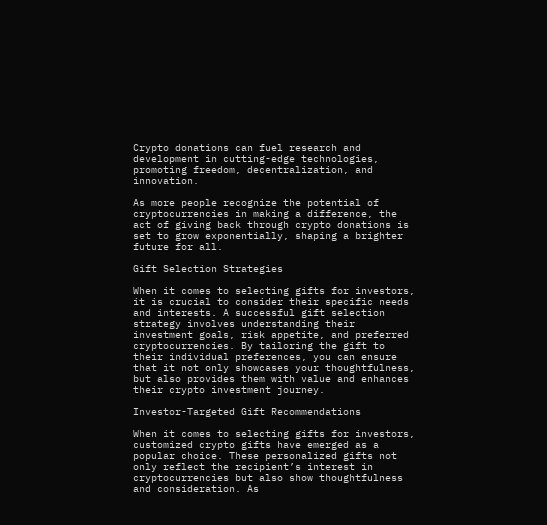Crypto donations can fuel research and development in cutting-edge technologies, promoting freedom, decentralization, and innovation.

As more people recognize the potential of cryptocurrencies in making a difference, the act of giving back through crypto donations is set to grow exponentially, shaping a brighter future for all.

Gift Selection Strategies

When it comes to selecting gifts for investors, it is crucial to consider their specific needs and interests. A successful gift selection strategy involves understanding their investment goals, risk appetite, and preferred cryptocurrencies. By tailoring the gift to their individual preferences, you can ensure that it not only showcases your thoughtfulness, but also provides them with value and enhances their crypto investment journey.

Investor-Targeted Gift Recommendations

When it comes to selecting gifts for investors, customized crypto gifts have emerged as a popular choice. These personalized gifts not only reflect the recipient’s interest in cryptocurrencies but also show thoughtfulness and consideration. As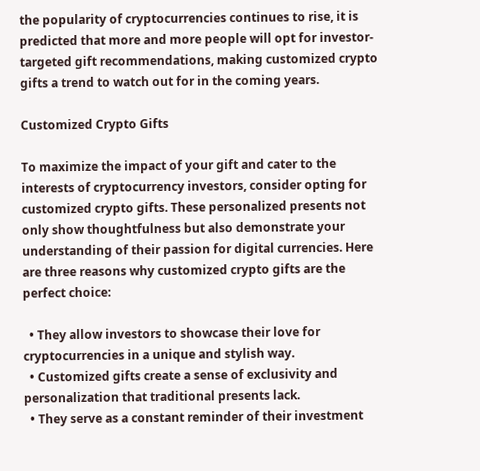the popularity of cryptocurrencies continues to rise, it is predicted that more and more people will opt for investor-targeted gift recommendations, making customized crypto gifts a trend to watch out for in the coming years.

Customized Crypto Gifts

To maximize the impact of your gift and cater to the interests of cryptocurrency investors, consider opting for customized crypto gifts. These personalized presents not only show thoughtfulness but also demonstrate your understanding of their passion for digital currencies. Here are three reasons why customized crypto gifts are the perfect choice:

  • They allow investors to showcase their love for cryptocurrencies in a unique and stylish way.
  • Customized gifts create a sense of exclusivity and personalization that traditional presents lack.
  • They serve as a constant reminder of their investment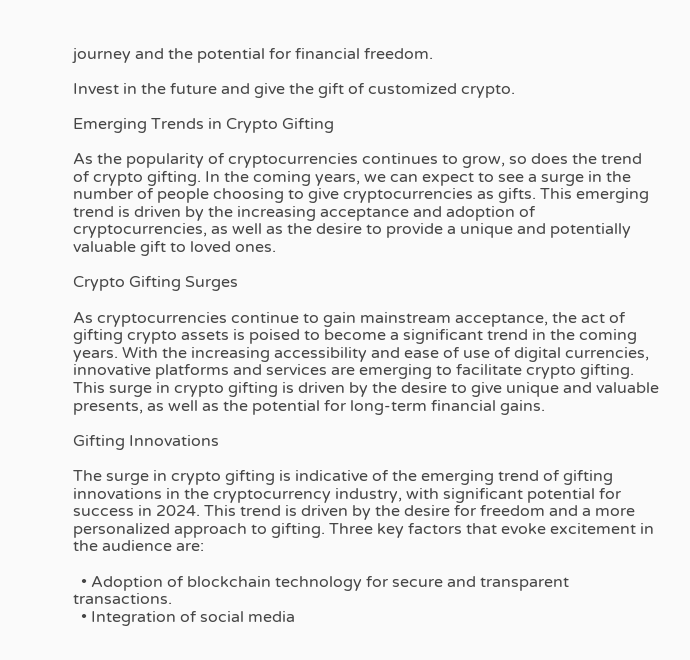journey and the potential for financial freedom.

Invest in the future and give the gift of customized crypto.

Emerging Trends in Crypto Gifting

As the popularity of cryptocurrencies continues to grow, so does the trend of crypto gifting. In the coming years, we can expect to see a surge in the number of people choosing to give cryptocurrencies as gifts. This emerging trend is driven by the increasing acceptance and adoption of cryptocurrencies, as well as the desire to provide a unique and potentially valuable gift to loved ones.

Crypto Gifting Surges

As cryptocurrencies continue to gain mainstream acceptance, the act of gifting crypto assets is poised to become a significant trend in the coming years. With the increasing accessibility and ease of use of digital currencies, innovative platforms and services are emerging to facilitate crypto gifting. This surge in crypto gifting is driven by the desire to give unique and valuable presents, as well as the potential for long-term financial gains.

Gifting Innovations

The surge in crypto gifting is indicative of the emerging trend of gifting innovations in the cryptocurrency industry, with significant potential for success in 2024. This trend is driven by the desire for freedom and a more personalized approach to gifting. Three key factors that evoke excitement in the audience are:

  • Adoption of blockchain technology for secure and transparent transactions.
  • Integration of social media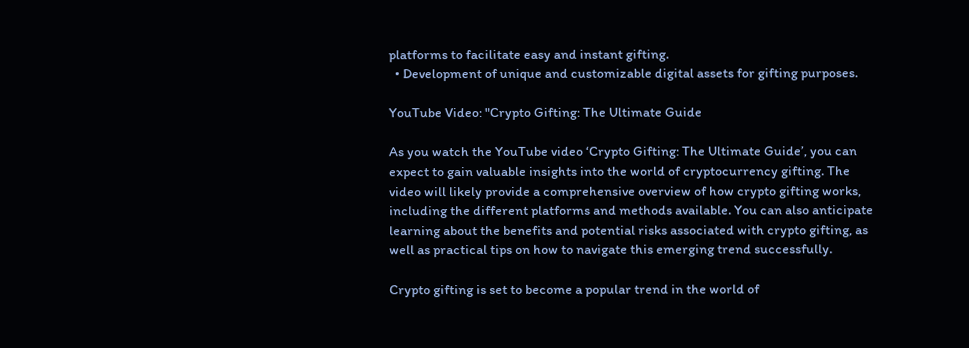platforms to facilitate easy and instant gifting.
  • Development of unique and customizable digital assets for gifting purposes.

YouTube Video: "Crypto Gifting: The Ultimate Guide

As you watch the YouTube video ‘Crypto Gifting: The Ultimate Guide’, you can expect to gain valuable insights into the world of cryptocurrency gifting. The video will likely provide a comprehensive overview of how crypto gifting works, including the different platforms and methods available. You can also anticipate learning about the benefits and potential risks associated with crypto gifting, as well as practical tips on how to navigate this emerging trend successfully.

Crypto gifting is set to become a popular trend in the world of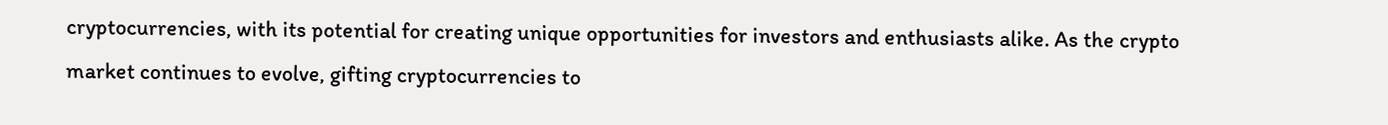cryptocurrencies, with its potential for creating unique opportunities for investors and enthusiasts alike. As the crypto market continues to evolve, gifting cryptocurrencies to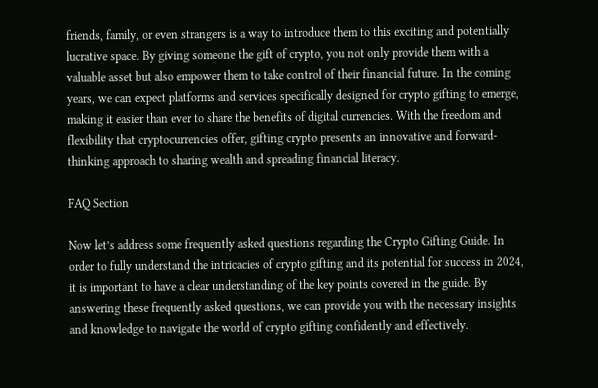friends, family, or even strangers is a way to introduce them to this exciting and potentially lucrative space. By giving someone the gift of crypto, you not only provide them with a valuable asset but also empower them to take control of their financial future. In the coming years, we can expect platforms and services specifically designed for crypto gifting to emerge, making it easier than ever to share the benefits of digital currencies. With the freedom and flexibility that cryptocurrencies offer, gifting crypto presents an innovative and forward-thinking approach to sharing wealth and spreading financial literacy.

FAQ Section

Now let’s address some frequently asked questions regarding the Crypto Gifting Guide. In order to fully understand the intricacies of crypto gifting and its potential for success in 2024, it is important to have a clear understanding of the key points covered in the guide. By answering these frequently asked questions, we can provide you with the necessary insights and knowledge to navigate the world of crypto gifting confidently and effectively.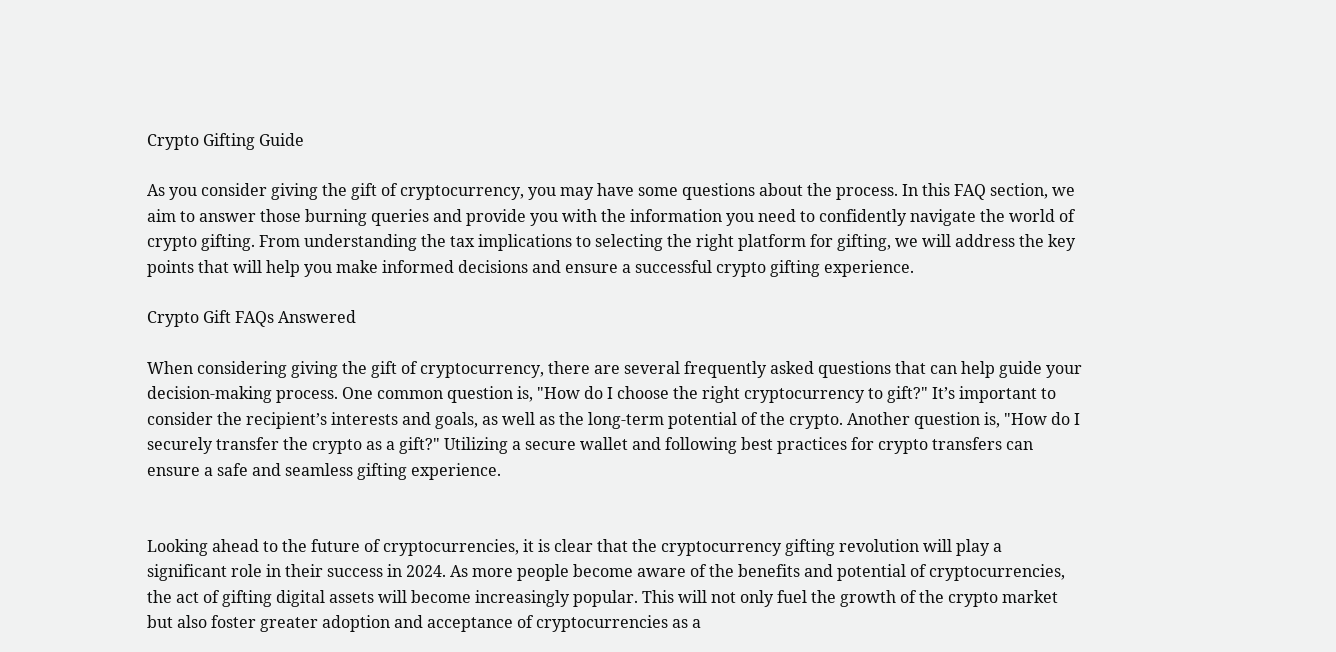Crypto Gifting Guide

As you consider giving the gift of cryptocurrency, you may have some questions about the process. In this FAQ section, we aim to answer those burning queries and provide you with the information you need to confidently navigate the world of crypto gifting. From understanding the tax implications to selecting the right platform for gifting, we will address the key points that will help you make informed decisions and ensure a successful crypto gifting experience.

Crypto Gift FAQs Answered

When considering giving the gift of cryptocurrency, there are several frequently asked questions that can help guide your decision-making process. One common question is, "How do I choose the right cryptocurrency to gift?" It’s important to consider the recipient’s interests and goals, as well as the long-term potential of the crypto. Another question is, "How do I securely transfer the crypto as a gift?" Utilizing a secure wallet and following best practices for crypto transfers can ensure a safe and seamless gifting experience.


Looking ahead to the future of cryptocurrencies, it is clear that the cryptocurrency gifting revolution will play a significant role in their success in 2024. As more people become aware of the benefits and potential of cryptocurrencies, the act of gifting digital assets will become increasingly popular. This will not only fuel the growth of the crypto market but also foster greater adoption and acceptance of cryptocurrencies as a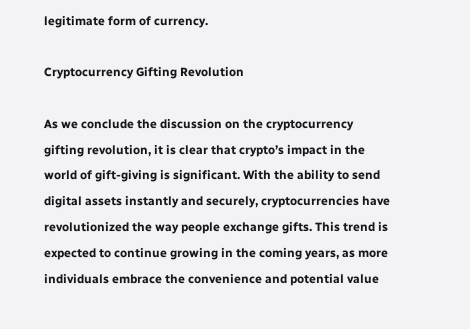legitimate form of currency.

Cryptocurrency Gifting Revolution

As we conclude the discussion on the cryptocurrency gifting revolution, it is clear that crypto’s impact in the world of gift-giving is significant. With the ability to send digital assets instantly and securely, cryptocurrencies have revolutionized the way people exchange gifts. This trend is expected to continue growing in the coming years, as more individuals embrace the convenience and potential value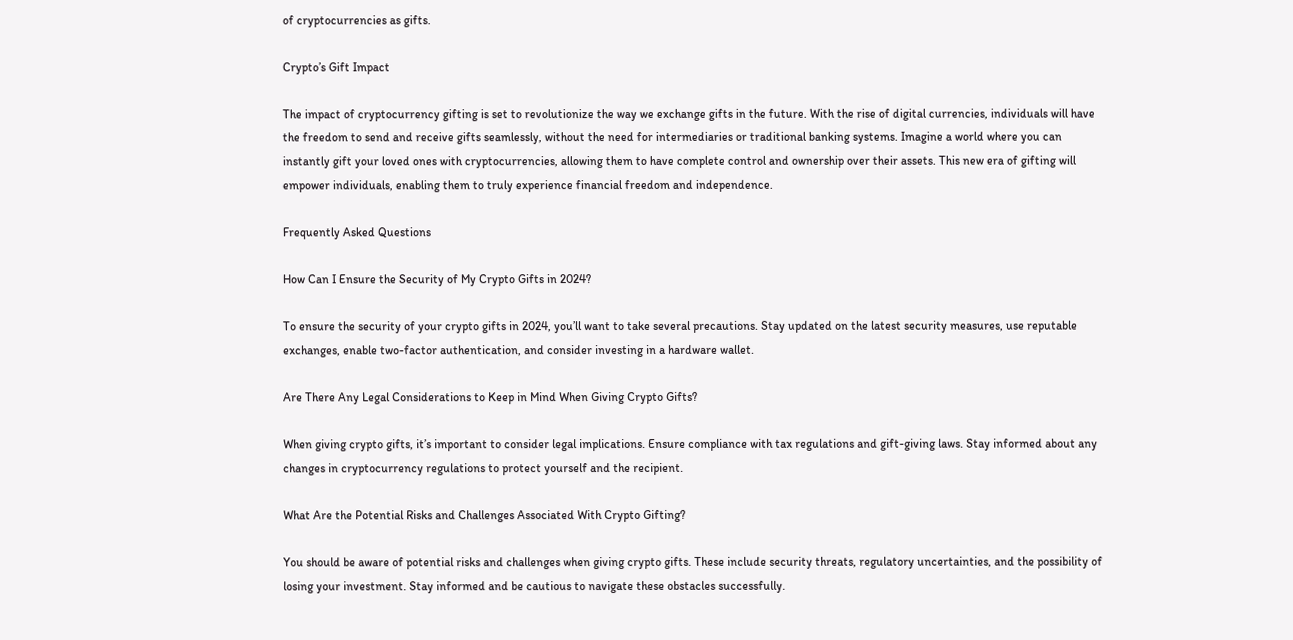of cryptocurrencies as gifts.

Crypto’s Gift Impact

The impact of cryptocurrency gifting is set to revolutionize the way we exchange gifts in the future. With the rise of digital currencies, individuals will have the freedom to send and receive gifts seamlessly, without the need for intermediaries or traditional banking systems. Imagine a world where you can instantly gift your loved ones with cryptocurrencies, allowing them to have complete control and ownership over their assets. This new era of gifting will empower individuals, enabling them to truly experience financial freedom and independence.

Frequently Asked Questions

How Can I Ensure the Security of My Crypto Gifts in 2024?

To ensure the security of your crypto gifts in 2024, you’ll want to take several precautions. Stay updated on the latest security measures, use reputable exchanges, enable two-factor authentication, and consider investing in a hardware wallet.

Are There Any Legal Considerations to Keep in Mind When Giving Crypto Gifts?

When giving crypto gifts, it’s important to consider legal implications. Ensure compliance with tax regulations and gift-giving laws. Stay informed about any changes in cryptocurrency regulations to protect yourself and the recipient.

What Are the Potential Risks and Challenges Associated With Crypto Gifting?

You should be aware of potential risks and challenges when giving crypto gifts. These include security threats, regulatory uncertainties, and the possibility of losing your investment. Stay informed and be cautious to navigate these obstacles successfully.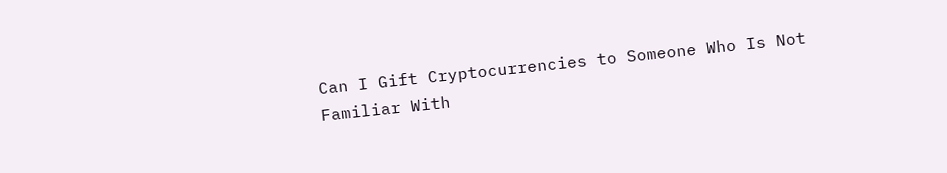Can I Gift Cryptocurrencies to Someone Who Is Not Familiar With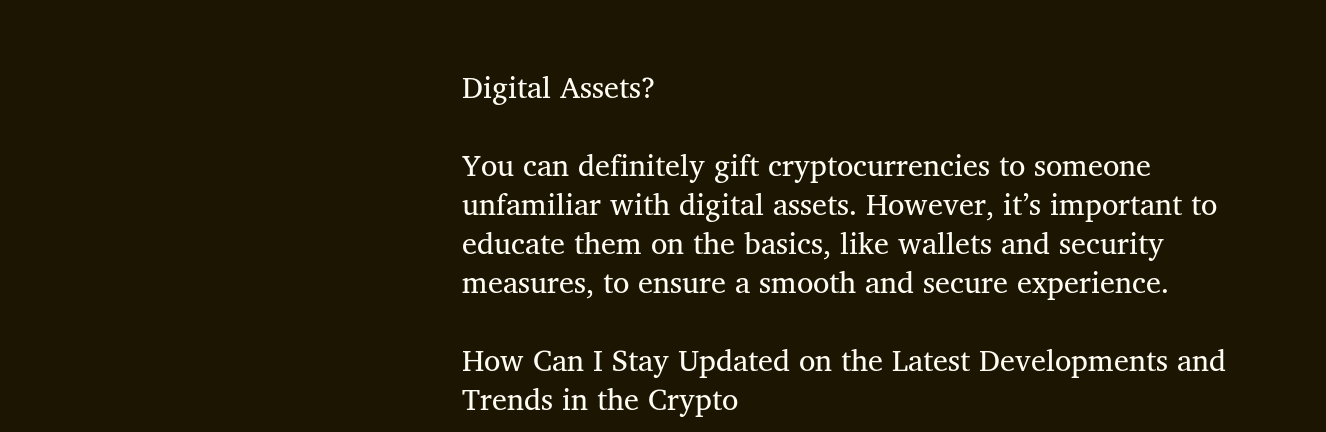Digital Assets?

You can definitely gift cryptocurrencies to someone unfamiliar with digital assets. However, it’s important to educate them on the basics, like wallets and security measures, to ensure a smooth and secure experience.

How Can I Stay Updated on the Latest Developments and Trends in the Crypto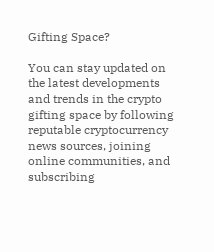Gifting Space?

You can stay updated on the latest developments and trends in the crypto gifting space by following reputable cryptocurrency news sources, joining online communities, and subscribing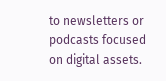to newsletters or podcasts focused on digital assets.